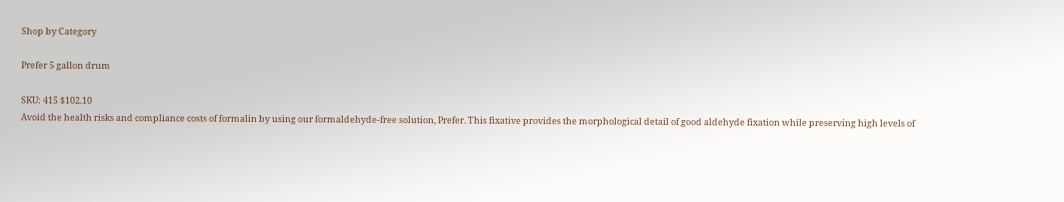Shop by Category

Prefer 5 gallon drum

SKU: 415 $102.10
Avoid the health risks and compliance costs of formalin by using our formaldehyde-free solution, Prefer. This fixative provides the morphological detail of good aldehyde fixation while preserving high levels of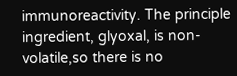immunoreactivity. The principle ingredient, glyoxal, is non-volatile,so there is no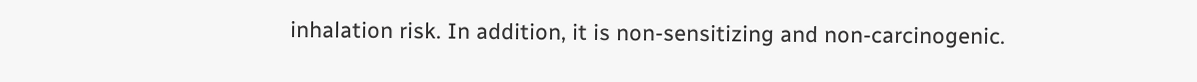inhalation risk. In addition, it is non-sensitizing and non-carcinogenic.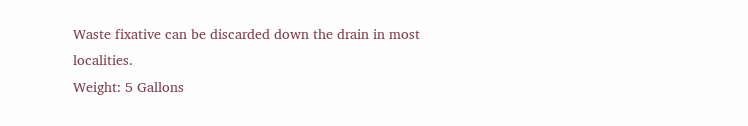Waste fixative can be discarded down the drain in most localities.
Weight: 5 Gallons